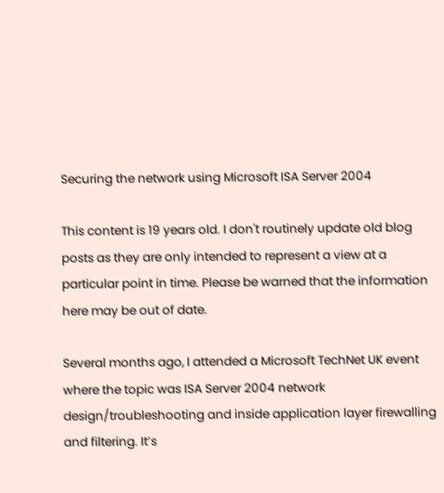Securing the network using Microsoft ISA Server 2004

This content is 19 years old. I don't routinely update old blog posts as they are only intended to represent a view at a particular point in time. Please be warned that the information here may be out of date.

Several months ago, I attended a Microsoft TechNet UK event where the topic was ISA Server 2004 network design/troubleshooting and inside application layer firewalling and filtering. It’s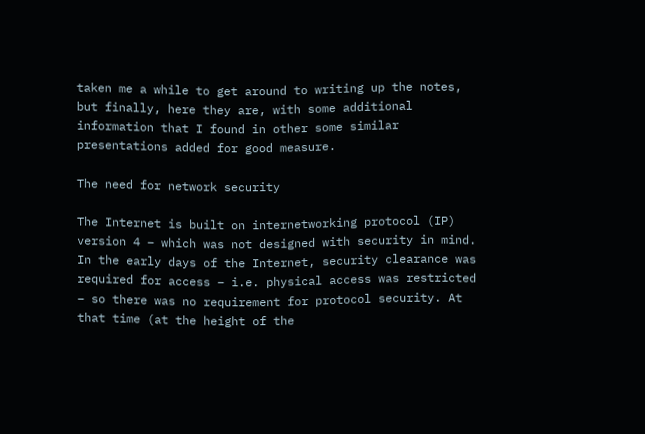taken me a while to get around to writing up the notes, but finally, here they are, with some additional information that I found in other some similar presentations added for good measure.

The need for network security

The Internet is built on internetworking protocol (IP) version 4 – which was not designed with security in mind. In the early days of the Internet, security clearance was required for access – i.e. physical access was restricted – so there was no requirement for protocol security. At that time (at the height of the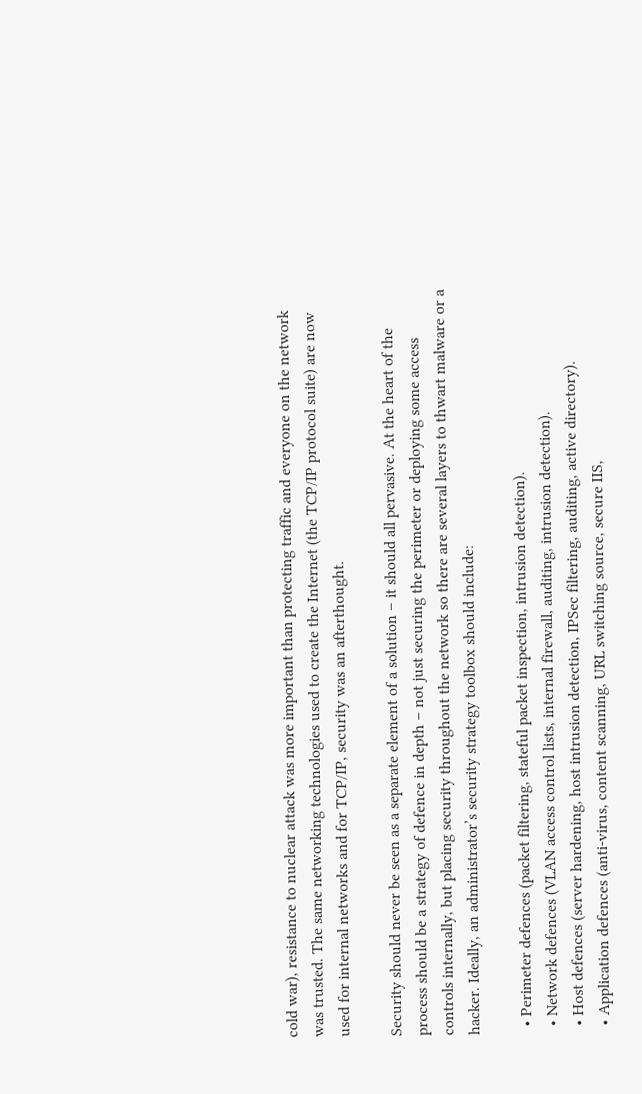cold war), resistance to nuclear attack was more important than protecting traffic and everyone on the network was trusted. The same networking technologies used to create the Internet (the TCP/IP protocol suite) are now used for internal networks and for TCP/IP, security was an afterthought.

Security should never be seen as a separate element of a solution – it should all pervasive. At the heart of the process should be a strategy of defence in depth – not just securing the perimeter or deploying some access controls internally, but placing security throughout the network so there are several layers to thwart malware or a hacker. Ideally, an administrator’s security strategy toolbox should include:

  • Perimeter defences (packet filtering, stateful packet inspection, intrusion detection).
  • Network defences (VLAN access control lists, internal firewall, auditing, intrusion detection).
  • Host defences (server hardening, host intrusion detection, IPSec filtering, auditing, active directory).
  • Application defences (anti-virus, content scanning, URL switching source, secure IIS,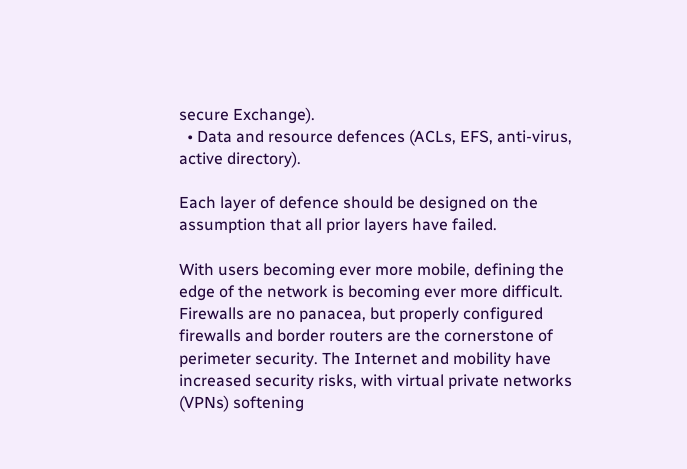secure Exchange).
  • Data and resource defences (ACLs, EFS, anti-virus, active directory).

Each layer of defence should be designed on the assumption that all prior layers have failed.

With users becoming ever more mobile, defining the edge of the network is becoming ever more difficult. Firewalls are no panacea, but properly configured firewalls and border routers are the cornerstone of perimeter security. The Internet and mobility have increased security risks, with virtual private networks (VPNs) softening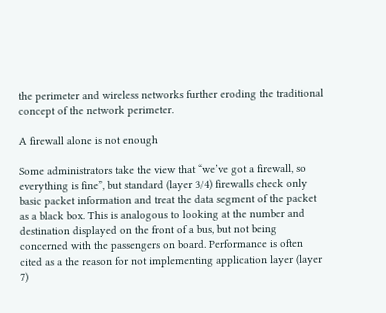the perimeter and wireless networks further eroding the traditional concept of the network perimeter.

A firewall alone is not enough

Some administrators take the view that “we’ve got a firewall, so everything is fine”, but standard (layer 3/4) firewalls check only basic packet information and treat the data segment of the packet as a black box. This is analogous to looking at the number and destination displayed on the front of a bus, but not being concerned with the passengers on board. Performance is often cited as a the reason for not implementing application layer (layer 7)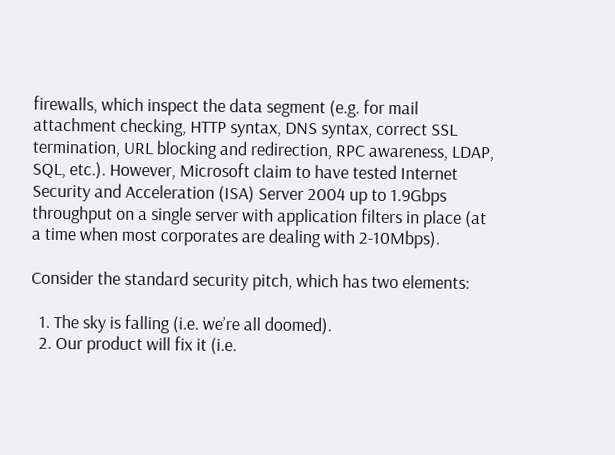firewalls, which inspect the data segment (e.g. for mail attachment checking, HTTP syntax, DNS syntax, correct SSL termination, URL blocking and redirection, RPC awareness, LDAP, SQL, etc.). However, Microsoft claim to have tested Internet Security and Acceleration (ISA) Server 2004 up to 1.9Gbps throughput on a single server with application filters in place (at a time when most corporates are dealing with 2-10Mbps).

Consider the standard security pitch, which has two elements:

  1. The sky is falling (i.e. we’re all doomed).
  2. Our product will fix it (i.e.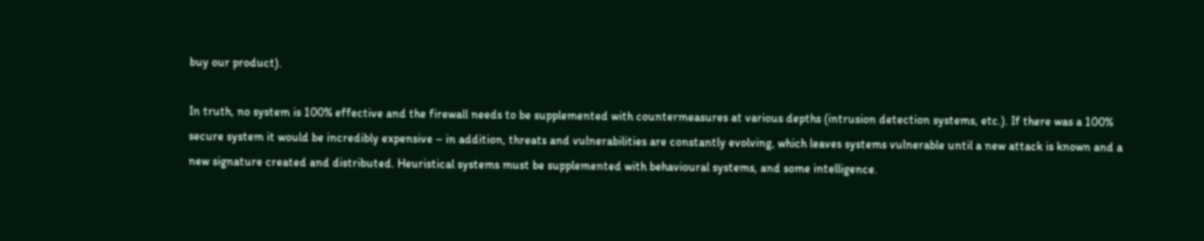buy our product).

In truth, no system is 100% effective and the firewall needs to be supplemented with countermeasures at various depths (intrusion detection systems, etc.). If there was a 100% secure system it would be incredibly expensive – in addition, threats and vulnerabilities are constantly evolving, which leaves systems vulnerable until a new attack is known and a new signature created and distributed. Heuristical systems must be supplemented with behavioural systems, and some intelligence.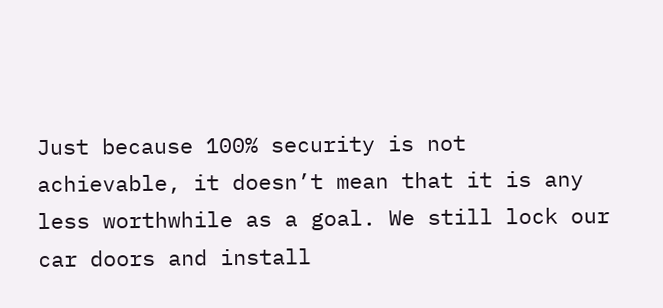Just because 100% security is not achievable, it doesn’t mean that it is any less worthwhile as a goal. We still lock our car doors and install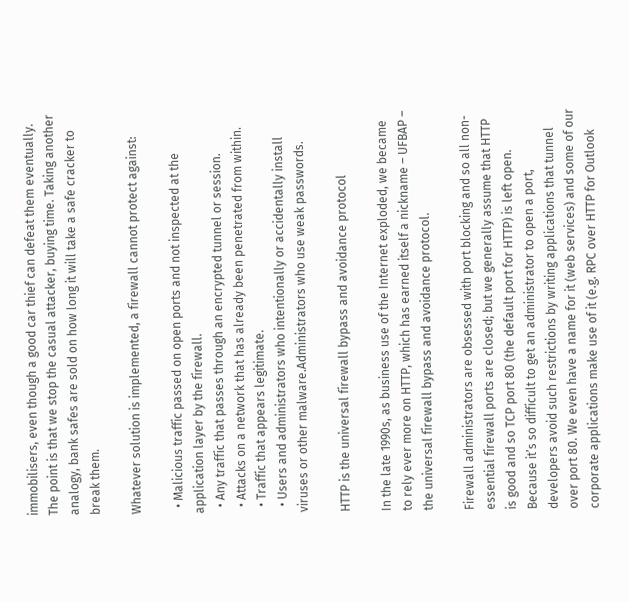immobilisers, even though a good car thief can defeat them eventually. The point is that we stop the casual attacker, buying time. Taking another analogy, bank safes are sold on how long it will take a safe cracker to break them.

Whatever solution is implemented, a firewall cannot protect against:

  • Malicious traffic passed on open ports and not inspected at the application layer by the firewall.
  • Any traffic that passes through an encrypted tunnel or session.
  • Attacks on a network that has already been penetrated from within.
  • Traffic that appears legitimate.
  • Users and administrators who intentionally or accidentally install viruses or other malware.Administrators who use weak passwords.

HTTP is the universal firewall bypass and avoidance protocol

In the late 1990s, as business use of the Internet exploded, we became to rely ever more on HTTP, which has earned itself a nickname – UFBAP – the universal firewall bypass and avoidance protocol.

Firewall administrators are obsessed with port blocking and so all non-essential firewall ports are closed; but we generally assume that HTTP is good and so TCP port 80 (the default port for HTTP) is left open. Because it’s so difficult to get an administrator to open a port, developers avoid such restrictions by writing applications that tunnel over port 80. We even have a name for it (web services) and some of our corporate applications make use of it (e.g. RPC over HTTP for Outlook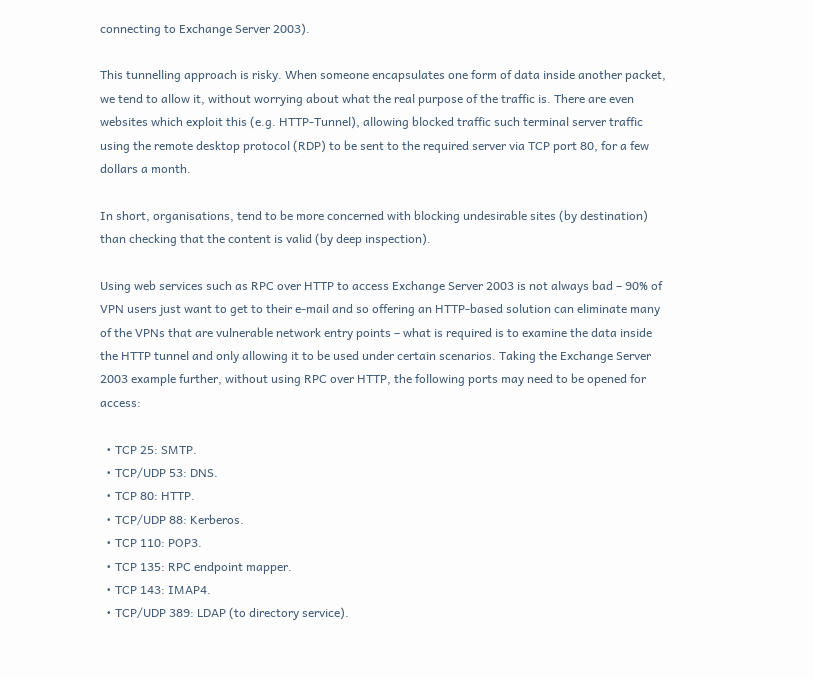connecting to Exchange Server 2003).

This tunnelling approach is risky. When someone encapsulates one form of data inside another packet, we tend to allow it, without worrying about what the real purpose of the traffic is. There are even websites which exploit this (e.g. HTTP-Tunnel), allowing blocked traffic such terminal server traffic using the remote desktop protocol (RDP) to be sent to the required server via TCP port 80, for a few dollars a month.

In short, organisations, tend to be more concerned with blocking undesirable sites (by destination) than checking that the content is valid (by deep inspection).

Using web services such as RPC over HTTP to access Exchange Server 2003 is not always bad – 90% of VPN users just want to get to their e-mail and so offering an HTTP-based solution can eliminate many of the VPNs that are vulnerable network entry points – what is required is to examine the data inside the HTTP tunnel and only allowing it to be used under certain scenarios. Taking the Exchange Server 2003 example further, without using RPC over HTTP, the following ports may need to be opened for access:

  • TCP 25: SMTP.
  • TCP/UDP 53: DNS.
  • TCP 80: HTTP.
  • TCP/UDP 88: Kerberos.
  • TCP 110: POP3.
  • TCP 135: RPC endpoint mapper.
  • TCP 143: IMAP4.
  • TCP/UDP 389: LDAP (to directory service).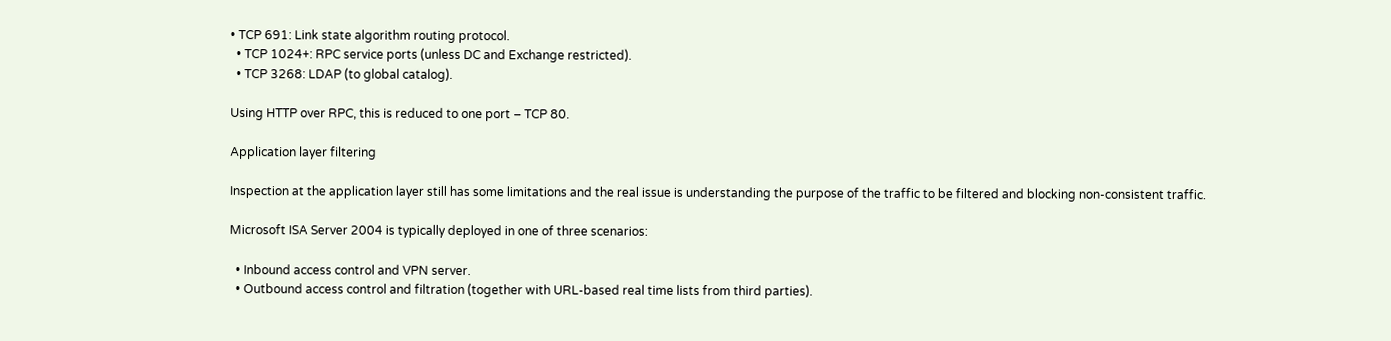• TCP 691: Link state algorithm routing protocol.
  • TCP 1024+: RPC service ports (unless DC and Exchange restricted).
  • TCP 3268: LDAP (to global catalog).

Using HTTP over RPC, this is reduced to one port – TCP 80.

Application layer filtering

Inspection at the application layer still has some limitations and the real issue is understanding the purpose of the traffic to be filtered and blocking non-consistent traffic.

Microsoft ISA Server 2004 is typically deployed in one of three scenarios:

  • Inbound access control and VPN server.
  • Outbound access control and filtration (together with URL-based real time lists from third parties).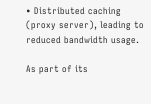• Distributed caching (proxy server), leading to reduced bandwidth usage.

As part of its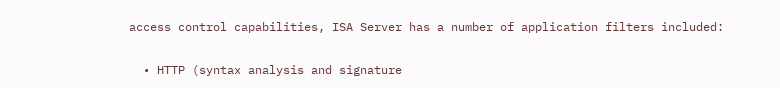access control capabilities, ISA Server has a number of application filters included:

  • HTTP (syntax analysis and signature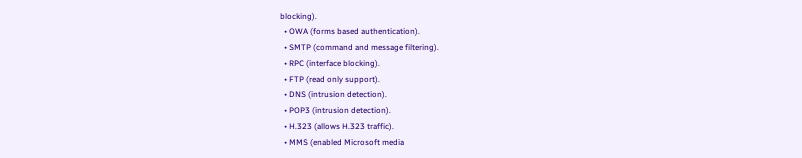blocking).
  • OWA (forms based authentication).
  • SMTP (command and message filtering).
  • RPC (interface blocking).
  • FTP (read only support).
  • DNS (intrusion detection).
  • POP3 (intrusion detection).
  • H.323 (allows H.323 traffic).
  • MMS (enabled Microsoft media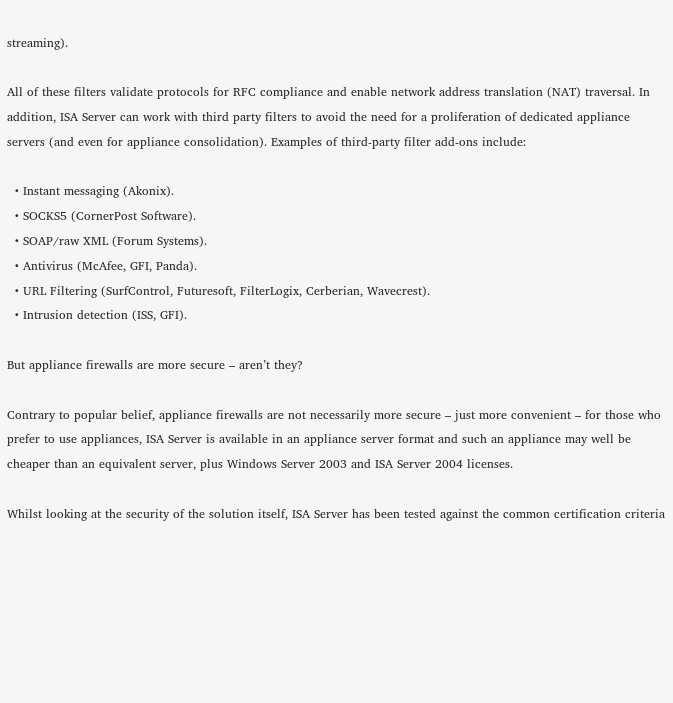streaming).

All of these filters validate protocols for RFC compliance and enable network address translation (NAT) traversal. In addition, ISA Server can work with third party filters to avoid the need for a proliferation of dedicated appliance servers (and even for appliance consolidation). Examples of third-party filter add-ons include:

  • Instant messaging (Akonix).
  • SOCKS5 (CornerPost Software).
  • SOAP/raw XML (Forum Systems).
  • Antivirus (McAfee, GFI, Panda).
  • URL Filtering (SurfControl, Futuresoft, FilterLogix, Cerberian, Wavecrest).
  • Intrusion detection (ISS, GFI).

But appliance firewalls are more secure – aren’t they?

Contrary to popular belief, appliance firewalls are not necessarily more secure – just more convenient – for those who prefer to use appliances, ISA Server is available in an appliance server format and such an appliance may well be cheaper than an equivalent server, plus Windows Server 2003 and ISA Server 2004 licenses.

Whilst looking at the security of the solution itself, ISA Server has been tested against the common certification criteria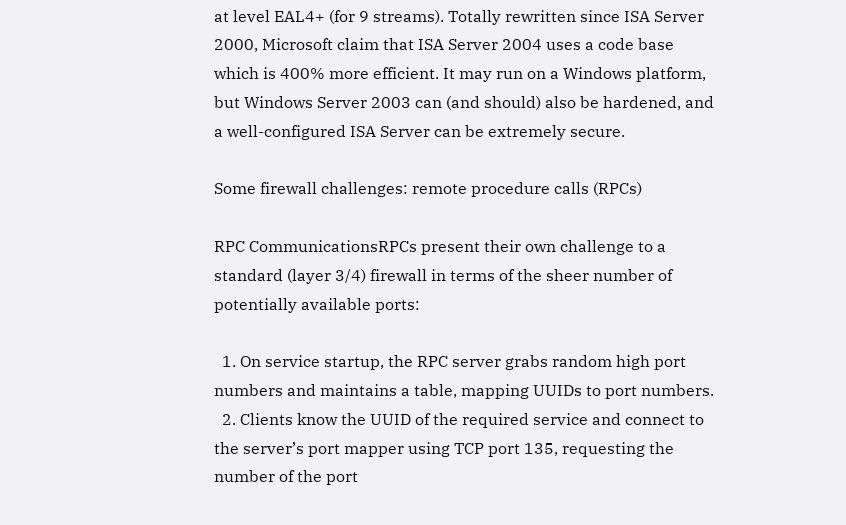at level EAL4+ (for 9 streams). Totally rewritten since ISA Server 2000, Microsoft claim that ISA Server 2004 uses a code base which is 400% more efficient. It may run on a Windows platform, but Windows Server 2003 can (and should) also be hardened, and a well-configured ISA Server can be extremely secure.

Some firewall challenges: remote procedure calls (RPCs)

RPC CommunicationsRPCs present their own challenge to a standard (layer 3/4) firewall in terms of the sheer number of potentially available ports:

  1. On service startup, the RPC server grabs random high port numbers and maintains a table, mapping UUIDs to port numbers.
  2. Clients know the UUID of the required service and connect to the server’s port mapper using TCP port 135, requesting the number of the port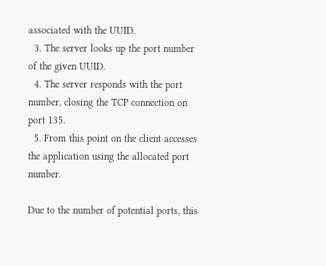associated with the UUID.
  3. The server looks up the port number of the given UUID.
  4. The server responds with the port number, closing the TCP connection on port 135.
  5. From this point on the client accesses the application using the allocated port number.

Due to the number of potential ports, this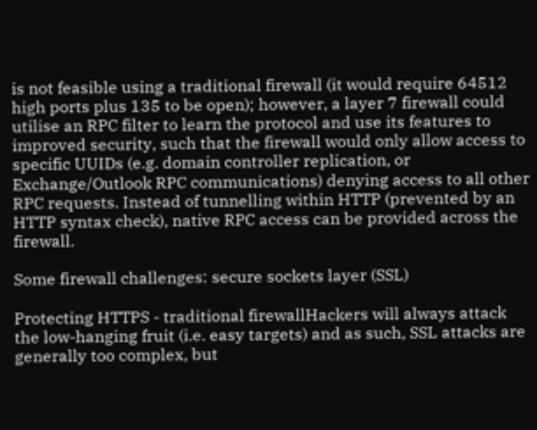is not feasible using a traditional firewall (it would require 64512 high ports plus 135 to be open); however, a layer 7 firewall could utilise an RPC filter to learn the protocol and use its features to improved security, such that the firewall would only allow access to specific UUIDs (e.g. domain controller replication, or Exchange/Outlook RPC communications) denying access to all other RPC requests. Instead of tunnelling within HTTP (prevented by an HTTP syntax check), native RPC access can be provided across the firewall.

Some firewall challenges: secure sockets layer (SSL)

Protecting HTTPS - traditional firewallHackers will always attack the low-hanging fruit (i.e. easy targets) and as such, SSL attacks are generally too complex, but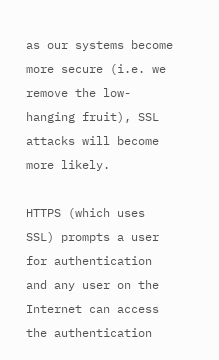as our systems become more secure (i.e. we remove the low-hanging fruit), SSL attacks will become more likely.

HTTPS (which uses SSL) prompts a user for authentication and any user on the Internet can access the authentication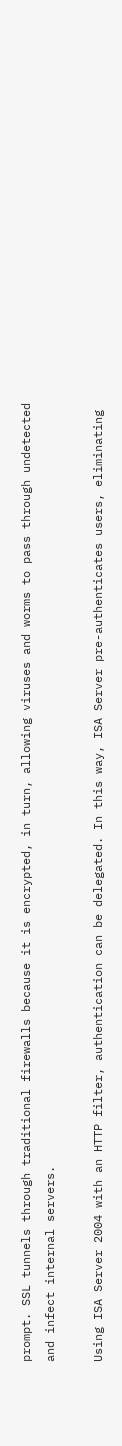prompt. SSL tunnels through traditional firewalls because it is encrypted, in turn, allowing viruses and worms to pass through undetected and infect internal servers.

Using ISA Server 2004 with an HTTP filter, authentication can be delegated. In this way, ISA Server pre-authenticates users, eliminating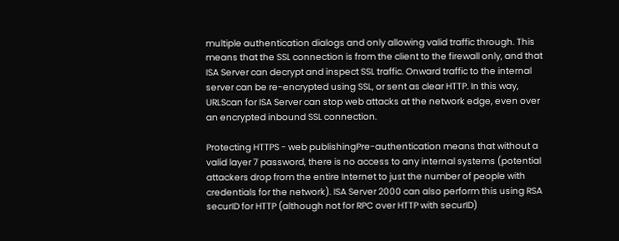multiple authentication dialogs and only allowing valid traffic through. This means that the SSL connection is from the client to the firewall only, and that ISA Server can decrypt and inspect SSL traffic. Onward traffic to the internal server can be re-encrypted using SSL, or sent as clear HTTP. In this way, URLScan for ISA Server can stop web attacks at the network edge, even over an encrypted inbound SSL connection.

Protecting HTTPS - web publishingPre-authentication means that without a valid layer 7 password, there is no access to any internal systems (potential attackers drop from the entire Internet to just the number of people with credentials for the network). ISA Server 2000 can also perform this using RSA securID for HTTP (although not for RPC over HTTP with securID)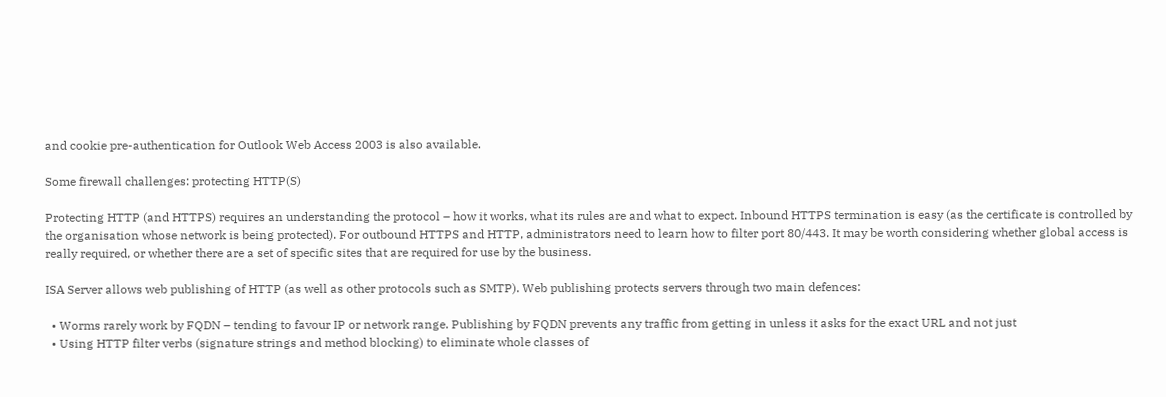and cookie pre-authentication for Outlook Web Access 2003 is also available.

Some firewall challenges: protecting HTTP(S)

Protecting HTTP (and HTTPS) requires an understanding the protocol – how it works, what its rules are and what to expect. Inbound HTTPS termination is easy (as the certificate is controlled by the organisation whose network is being protected). For outbound HTTPS and HTTP, administrators need to learn how to filter port 80/443. It may be worth considering whether global access is really required, or whether there are a set of specific sites that are required for use by the business.

ISA Server allows web publishing of HTTP (as well as other protocols such as SMTP). Web publishing protects servers through two main defences:

  • Worms rarely work by FQDN – tending to favour IP or network range. Publishing by FQDN prevents any traffic from getting in unless it asks for the exact URL and not just
  • Using HTTP filter verbs (signature strings and method blocking) to eliminate whole classes of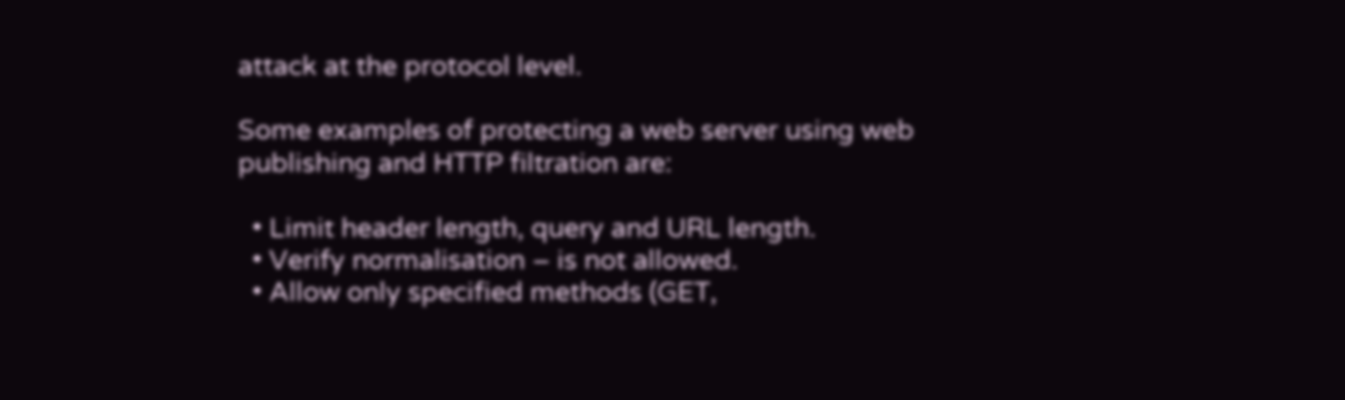attack at the protocol level.

Some examples of protecting a web server using web publishing and HTTP filtration are:

  • Limit header length, query and URL length.
  • Verify normalisation – is not allowed.
  • Allow only specified methods (GET,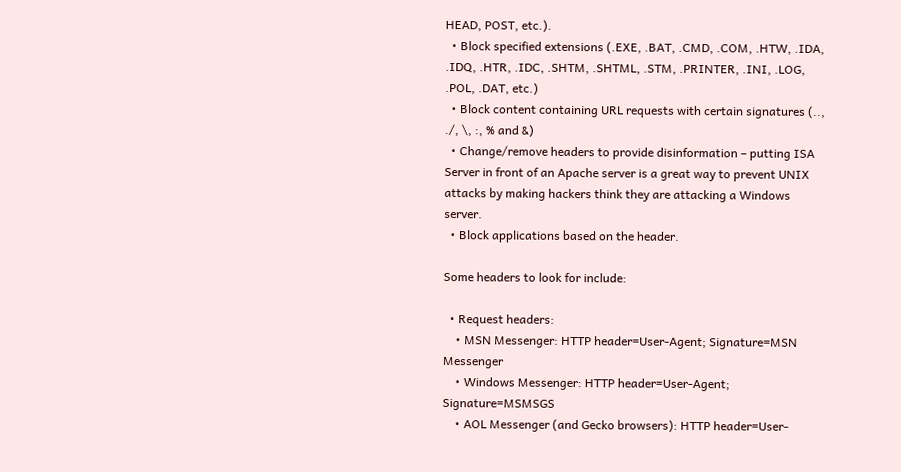HEAD, POST, etc.).
  • Block specified extensions (.EXE, .BAT, .CMD, .COM, .HTW, .IDA, .IDQ, .HTR, .IDC, .SHTM, .SHTML, .STM, .PRINTER, .INI, .LOG, .POL, .DAT, etc.)
  • Block content containing URL requests with certain signatures (.., ./, \, :, % and &)
  • Change/remove headers to provide disinformation – putting ISA Server in front of an Apache server is a great way to prevent UNIX attacks by making hackers think they are attacking a Windows server.
  • Block applications based on the header.

Some headers to look for include:

  • Request headers:
    • MSN Messenger: HTTP header=User-Agent; Signature=MSN Messenger
    • Windows Messenger: HTTP header=User-Agent; Signature=MSMSGS
    • AOL Messenger (and Gecko browsers): HTTP header=User-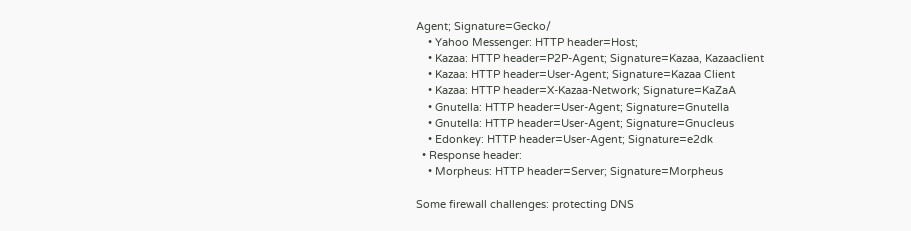Agent; Signature=Gecko/
    • Yahoo Messenger: HTTP header=Host;
    • Kazaa: HTTP header=P2P-Agent; Signature=Kazaa, Kazaaclient
    • Kazaa: HTTP header=User-Agent; Signature=Kazaa Client
    • Kazaa: HTTP header=X-Kazaa-Network; Signature=KaZaA
    • Gnutella: HTTP header=User-Agent; Signature=Gnutella
    • Gnutella: HTTP header=User-Agent; Signature=Gnucleus
    • Edonkey: HTTP header=User-Agent; Signature=e2dk
  • Response header:
    • Morpheus: HTTP header=Server; Signature=Morpheus

Some firewall challenges: protecting DNS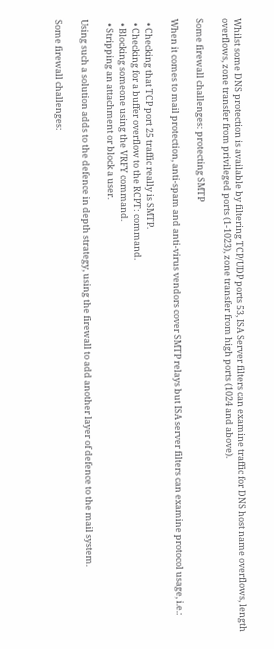Whilst some DNS protection is available by filtering TCP/UDP ports 53, ISA Server filters can examine traffic for DNS host name overflows, length overflows, zone transfer from privileged ports (1-1023), zone transfer from high ports (1024 and above).

Some firewall challenges: protecting SMTP

When it comes to mail protection, anti-spam and anti-virus vendors cover SMTP relays but ISA server filters can examine protocol usage, i.e.:

  • Checking that TCP port 25 traffic really is SMTP.
  • Checking for a buffer overflow to the RCPT: command.
  • Blocking someone using the VRFY command.
  • Stripping an attachment or block a user.

Using such a solution adds to the defence in depth strategy, using the firewall to add another layer of defence to the mail system.

Some firewall challenges: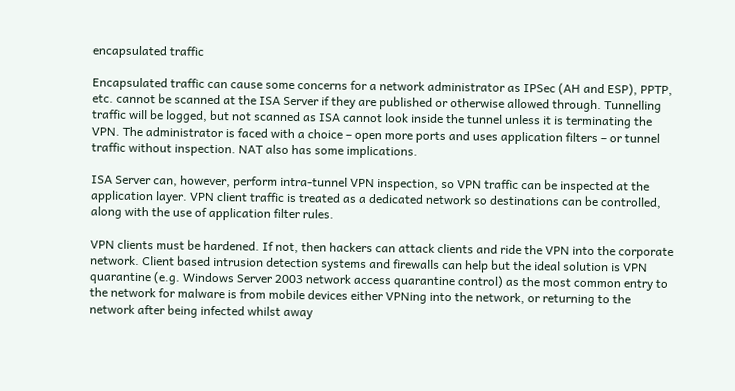encapsulated traffic

Encapsulated traffic can cause some concerns for a network administrator as IPSec (AH and ESP), PPTP, etc. cannot be scanned at the ISA Server if they are published or otherwise allowed through. Tunnelling traffic will be logged, but not scanned as ISA cannot look inside the tunnel unless it is terminating the VPN. The administrator is faced with a choice – open more ports and uses application filters – or tunnel traffic without inspection. NAT also has some implications.

ISA Server can, however, perform intra-tunnel VPN inspection, so VPN traffic can be inspected at the application layer. VPN client traffic is treated as a dedicated network so destinations can be controlled, along with the use of application filter rules.

VPN clients must be hardened. If not, then hackers can attack clients and ride the VPN into the corporate network. Client based intrusion detection systems and firewalls can help but the ideal solution is VPN quarantine (e.g. Windows Server 2003 network access quarantine control) as the most common entry to the network for malware is from mobile devices either VPNing into the network, or returning to the network after being infected whilst away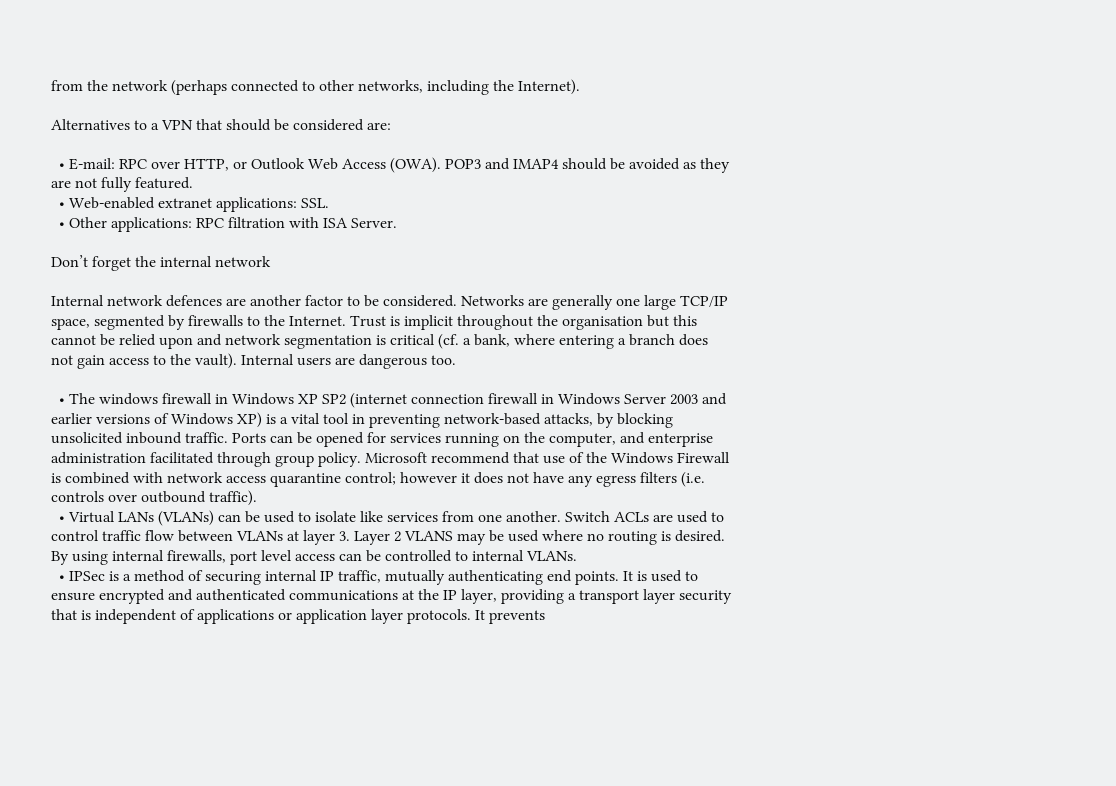from the network (perhaps connected to other networks, including the Internet).

Alternatives to a VPN that should be considered are:

  • E-mail: RPC over HTTP, or Outlook Web Access (OWA). POP3 and IMAP4 should be avoided as they are not fully featured.
  • Web-enabled extranet applications: SSL.
  • Other applications: RPC filtration with ISA Server.

Don’t forget the internal network

Internal network defences are another factor to be considered. Networks are generally one large TCP/IP space, segmented by firewalls to the Internet. Trust is implicit throughout the organisation but this cannot be relied upon and network segmentation is critical (cf. a bank, where entering a branch does not gain access to the vault). Internal users are dangerous too.

  • The windows firewall in Windows XP SP2 (internet connection firewall in Windows Server 2003 and earlier versions of Windows XP) is a vital tool in preventing network-based attacks, by blocking unsolicited inbound traffic. Ports can be opened for services running on the computer, and enterprise administration facilitated through group policy. Microsoft recommend that use of the Windows Firewall is combined with network access quarantine control; however it does not have any egress filters (i.e. controls over outbound traffic).
  • Virtual LANs (VLANs) can be used to isolate like services from one another. Switch ACLs are used to control traffic flow between VLANs at layer 3. Layer 2 VLANS may be used where no routing is desired. By using internal firewalls, port level access can be controlled to internal VLANs.
  • IPSec is a method of securing internal IP traffic, mutually authenticating end points. It is used to ensure encrypted and authenticated communications at the IP layer, providing a transport layer security that is independent of applications or application layer protocols. It prevents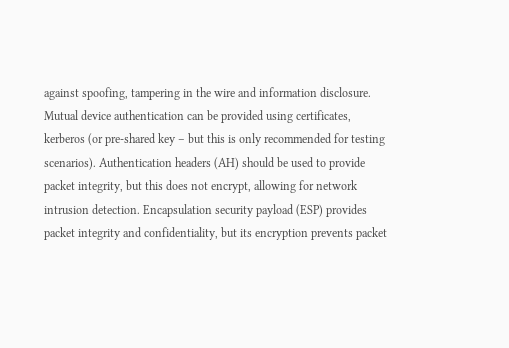against spoofing, tampering in the wire and information disclosure. Mutual device authentication can be provided using certificates, kerberos (or pre-shared key – but this is only recommended for testing scenarios). Authentication headers (AH) should be used to provide packet integrity, but this does not encrypt, allowing for network intrusion detection. Encapsulation security payload (ESP) provides packet integrity and confidentiality, but its encryption prevents packet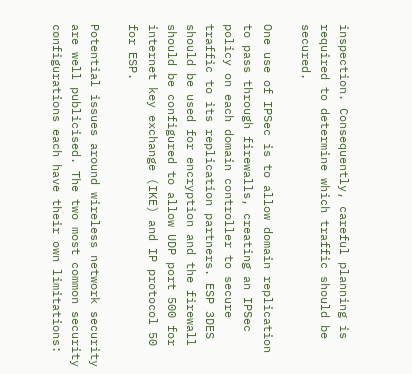inspection. Consequently, careful planning is required to determine which traffic should be secured.

One use of IPSec is to allow domain replication to pass through firewalls, creating an IPSec policy on each domain controller to secure traffic to its replication partners. ESP 3DES should be used for encryption and the firewall should be configured to allow UDP port 500 for internet key exchange (IKE) and IP protocol 50 for ESP.

Potential issues around wireless network security are well publicised. The two most common security configurations each have their own limitations: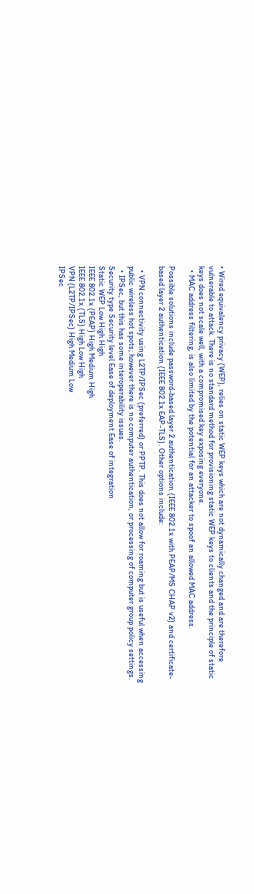• Wired equivalency privacy (WEP), relies on static WEP keys which are not dynamically changed and are therefore vulnerable to attack. There is no standard method for provisioning static WEP keys to clients and the principle of static keys does not scale well, with a compromised key exposing everyone.
  • MAC address filtering, is also limited by the potential for an attacker to spoof an allowed MAC address.

Possible solutions include password-based layer 2 authentication (IEEE 802.1x with PEAP/MS CHAP v2) and certificate-based layer 2 authentication (IEEE 802.1x EAP-TLS). Other options include:

  • VPN connectivity using L2TP/IPSec (preferred) or PPTP. This does not allow for roaming but is useful when accessing public wireless hot spots; however there is no computer authentication, or processing of computer group policy settings.
  • IPSec, but this has some interoperability issues.
Security type Security level Ease of deployment Ease of integration
Static WEP Low High High
IEEE 802.1x (PEAP) High Medium High
IEEE 802.1x (TLS) High Low High
VPN (L2TP/IPSec) High Medium Low
IPSec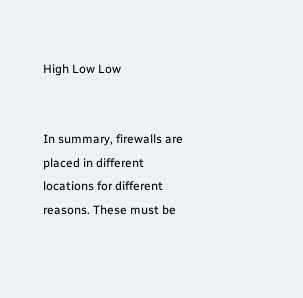High Low Low


In summary, firewalls are placed in different locations for different reasons. These must be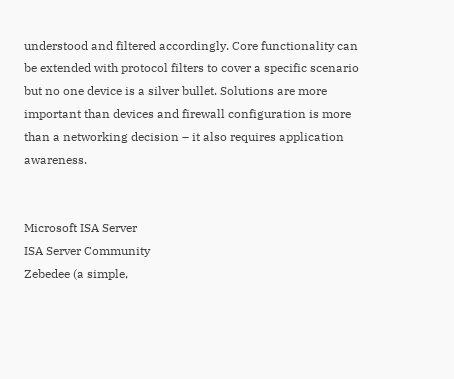understood and filtered accordingly. Core functionality can be extended with protocol filters to cover a specific scenario but no one device is a silver bullet. Solutions are more important than devices and firewall configuration is more than a networking decision – it also requires application awareness.


Microsoft ISA Server
ISA Server Community
Zebedee (a simple,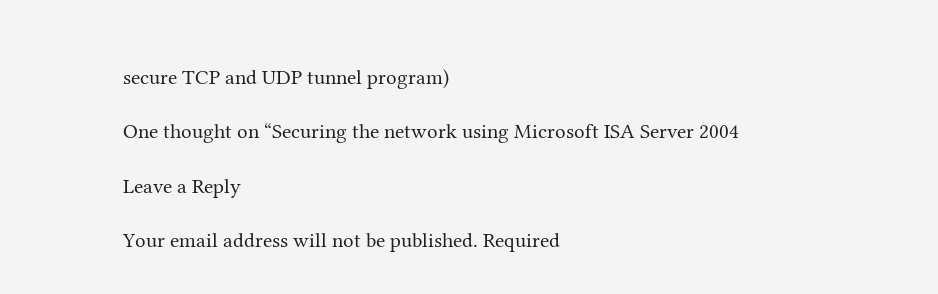secure TCP and UDP tunnel program)

One thought on “Securing the network using Microsoft ISA Server 2004

Leave a Reply

Your email address will not be published. Required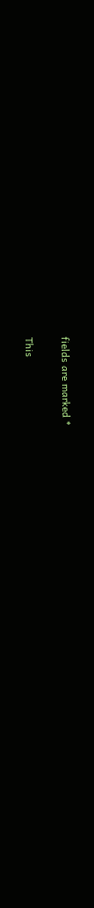fields are marked *

This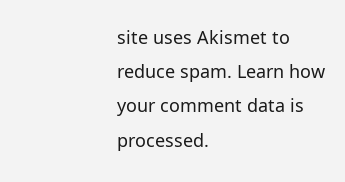site uses Akismet to reduce spam. Learn how your comment data is processed.